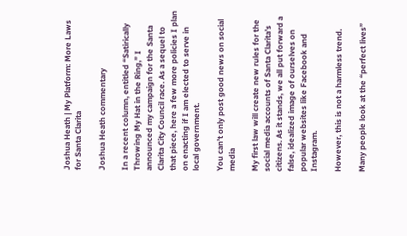Joshua Heath | My Platform: More Laws for Santa Clarita

Joshua Heath commentary

In a recent column, entitled “Satirically Throwing My Hat in the Ring,” I announced my campaign for the Santa Clarita City Council race. As a sequel to that piece, here a few more policies I plan on enacting if I am elected to serve in local government.

You can’t only post good news on social media

My first law will create new rules for the social media accounts of Santa Clarita’s citizens. As it stands, we all put forward a false, idealized image of ourselves on popular websites like Facebook and Instagram.

However, this is not a harmless trend.

Many people look at the “perfect lives”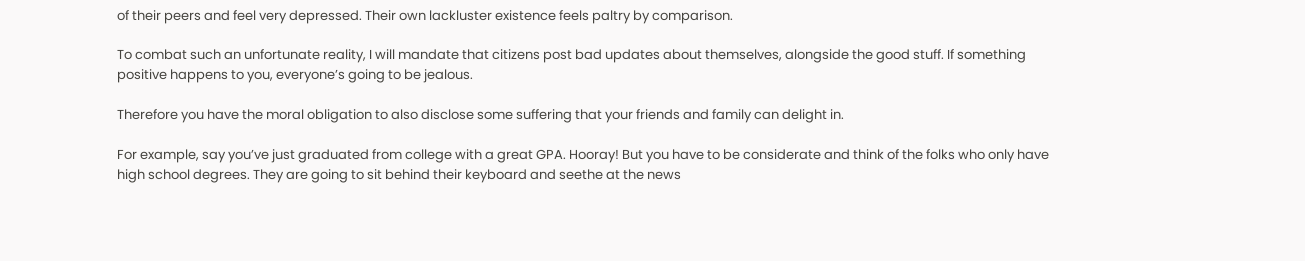of their peers and feel very depressed. Their own lackluster existence feels paltry by comparison.

To combat such an unfortunate reality, I will mandate that citizens post bad updates about themselves, alongside the good stuff. If something positive happens to you, everyone’s going to be jealous.

Therefore you have the moral obligation to also disclose some suffering that your friends and family can delight in.

For example, say you’ve just graduated from college with a great GPA. Hooray! But you have to be considerate and think of the folks who only have high school degrees. They are going to sit behind their keyboard and seethe at the news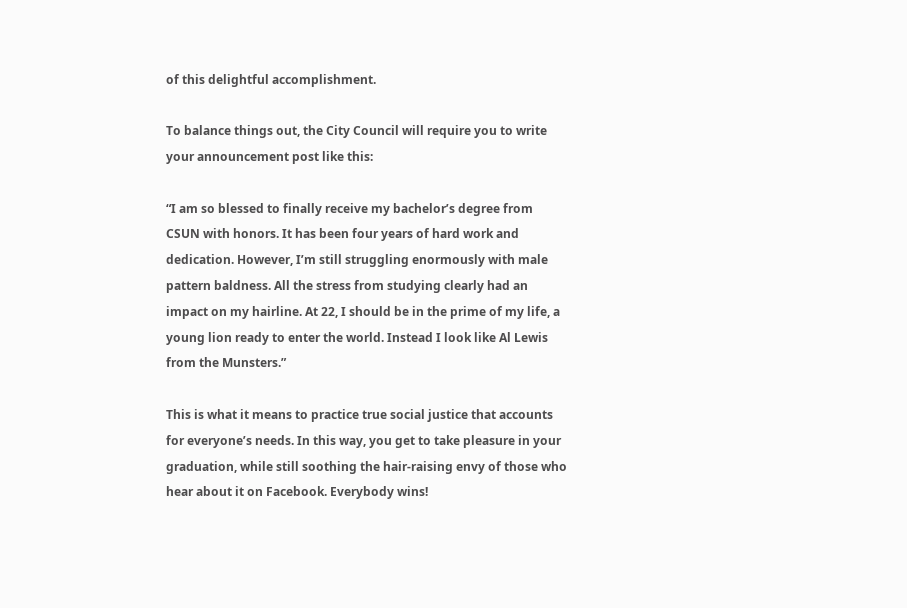of this delightful accomplishment.

To balance things out, the City Council will require you to write your announcement post like this:

“I am so blessed to finally receive my bachelor’s degree from CSUN with honors. It has been four years of hard work and dedication. However, I’m still struggling enormously with male pattern baldness. All the stress from studying clearly had an impact on my hairline. At 22, I should be in the prime of my life, a young lion ready to enter the world. Instead I look like Al Lewis from the Munsters.”

This is what it means to practice true social justice that accounts for everyone’s needs. In this way, you get to take pleasure in your graduation, while still soothing the hair-raising envy of those who hear about it on Facebook. Everybody wins!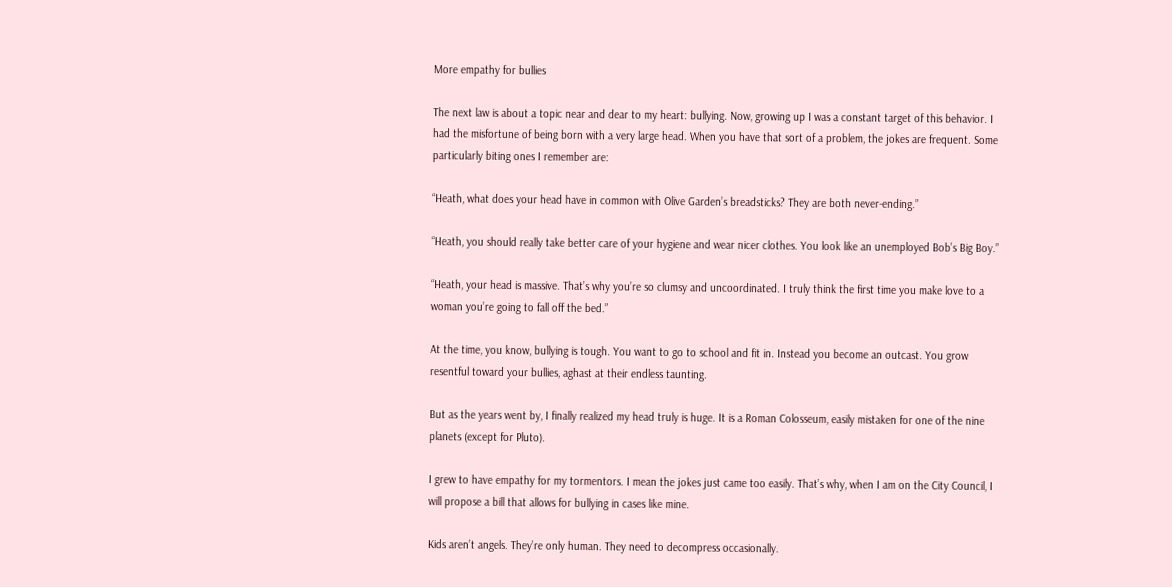More empathy for bullies

The next law is about a topic near and dear to my heart: bullying. Now, growing up I was a constant target of this behavior. I had the misfortune of being born with a very large head. When you have that sort of a problem, the jokes are frequent. Some particularly biting ones I remember are:

“Heath, what does your head have in common with Olive Garden’s breadsticks? They are both never-ending.”

“Heath, you should really take better care of your hygiene and wear nicer clothes. You look like an unemployed Bob’s Big Boy.”

“Heath, your head is massive. That’s why you’re so clumsy and uncoordinated. I truly think the first time you make love to a woman you’re going to fall off the bed.”

At the time, you know, bullying is tough. You want to go to school and fit in. Instead you become an outcast. You grow resentful toward your bullies, aghast at their endless taunting.

But as the years went by, I finally realized my head truly is huge. It is a Roman Colosseum, easily mistaken for one of the nine planets (except for Pluto).

I grew to have empathy for my tormentors. I mean the jokes just came too easily. That’s why, when I am on the City Council, I will propose a bill that allows for bullying in cases like mine.

Kids aren’t angels. They’re only human. They need to decompress occasionally.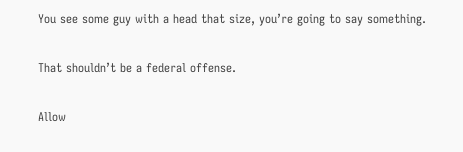You see some guy with a head that size, you’re going to say something.

That shouldn’t be a federal offense.

Allow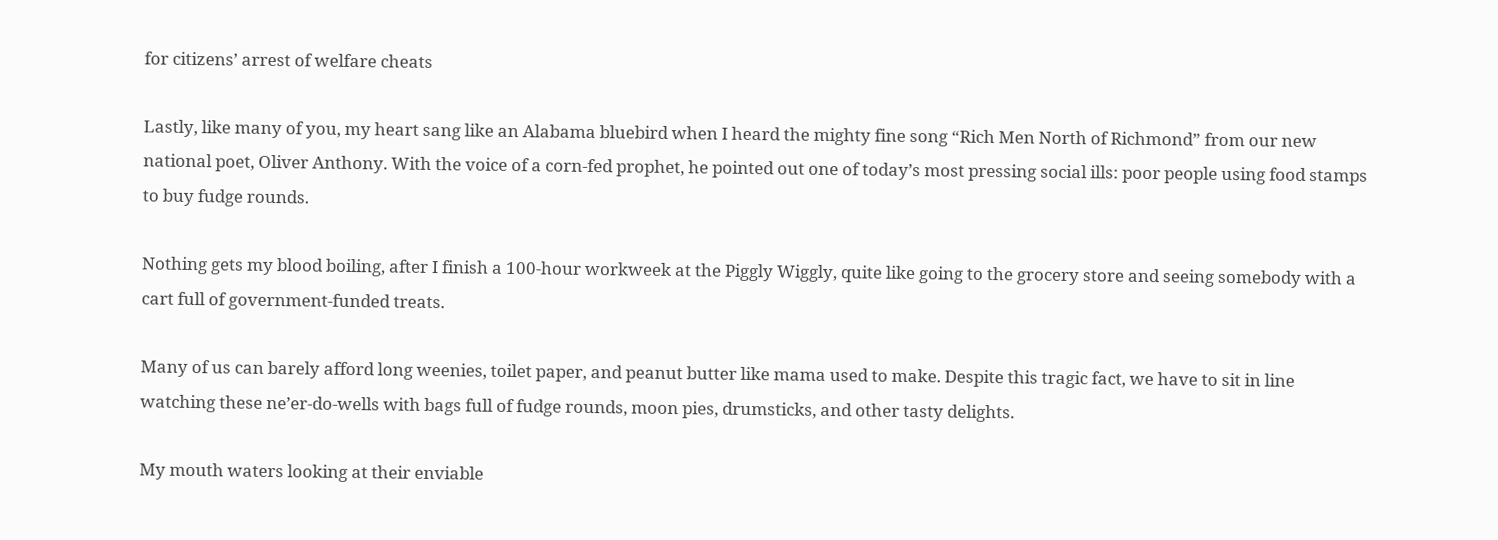for citizens’ arrest of welfare cheats

Lastly, like many of you, my heart sang like an Alabama bluebird when I heard the mighty fine song “Rich Men North of Richmond” from our new national poet, Oliver Anthony. With the voice of a corn-fed prophet, he pointed out one of today’s most pressing social ills: poor people using food stamps to buy fudge rounds.

Nothing gets my blood boiling, after I finish a 100-hour workweek at the Piggly Wiggly, quite like going to the grocery store and seeing somebody with a cart full of government-funded treats.

Many of us can barely afford long weenies, toilet paper, and peanut butter like mama used to make. Despite this tragic fact, we have to sit in line watching these ne’er-do-wells with bags full of fudge rounds, moon pies, drumsticks, and other tasty delights.

My mouth waters looking at their enviable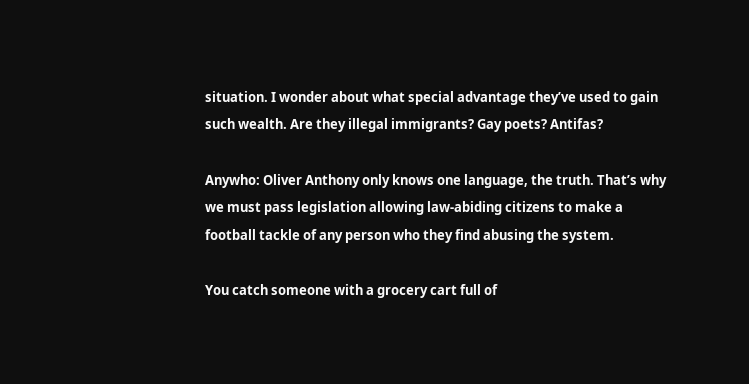situation. I wonder about what special advantage they’ve used to gain such wealth. Are they illegal immigrants? Gay poets? Antifas?

Anywho: Oliver Anthony only knows one language, the truth. That’s why we must pass legislation allowing law-abiding citizens to make a football tackle of any person who they find abusing the system.

You catch someone with a grocery cart full of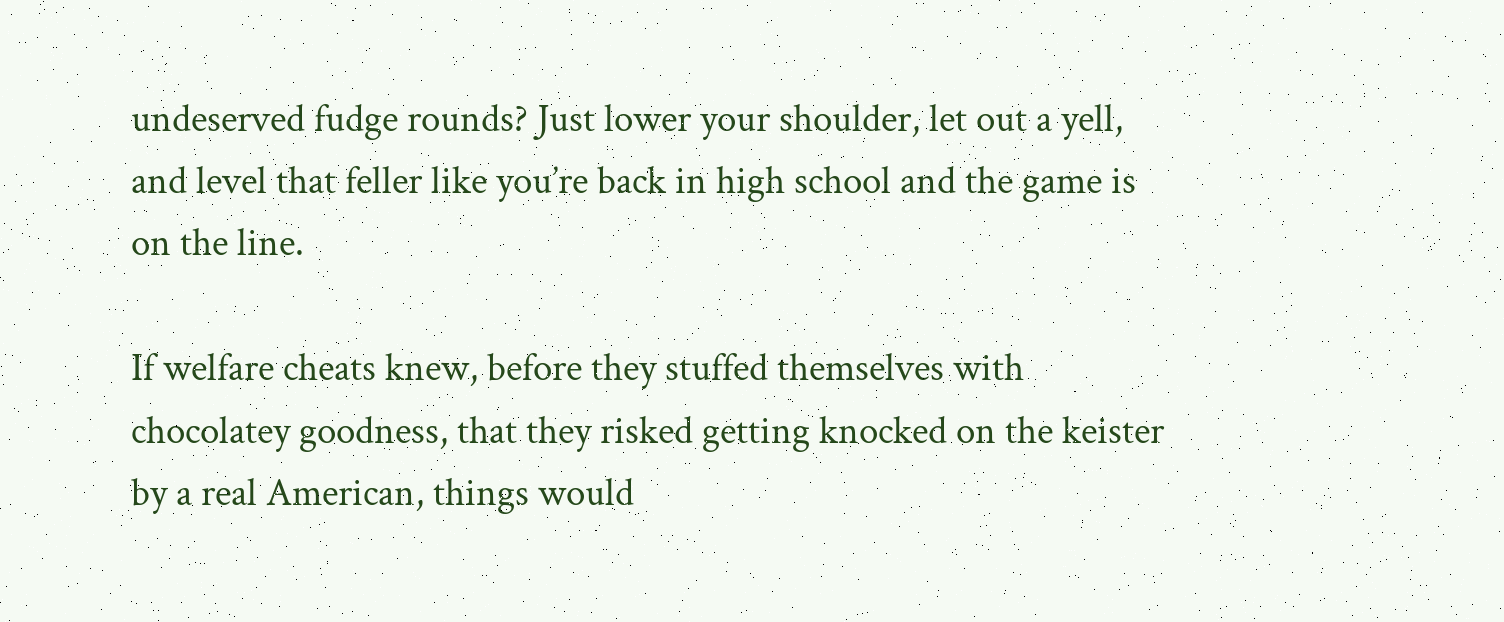undeserved fudge rounds? Just lower your shoulder, let out a yell, and level that feller like you’re back in high school and the game is on the line.

If welfare cheats knew, before they stuffed themselves with chocolatey goodness, that they risked getting knocked on the keister by a real American, things would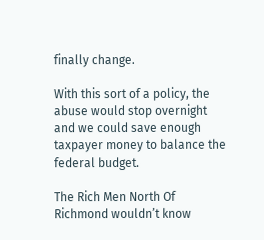finally change.

With this sort of a policy, the abuse would stop overnight and we could save enough taxpayer money to balance the federal budget.

The Rich Men North Of Richmond wouldn’t know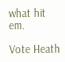what hit em.

Vote Heath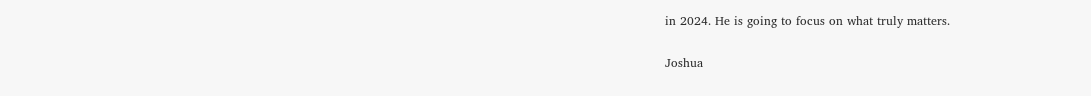in 2024. He is going to focus on what truly matters.

Joshua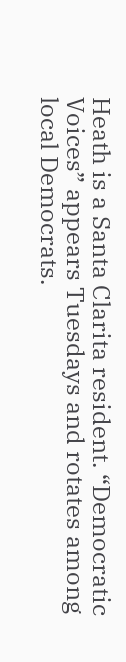Heath is a Santa Clarita resident. “Democratic Voices” appears Tuesdays and rotates among local Democrats.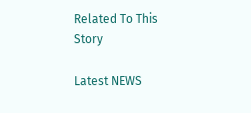Related To This Story

Latest NEWS